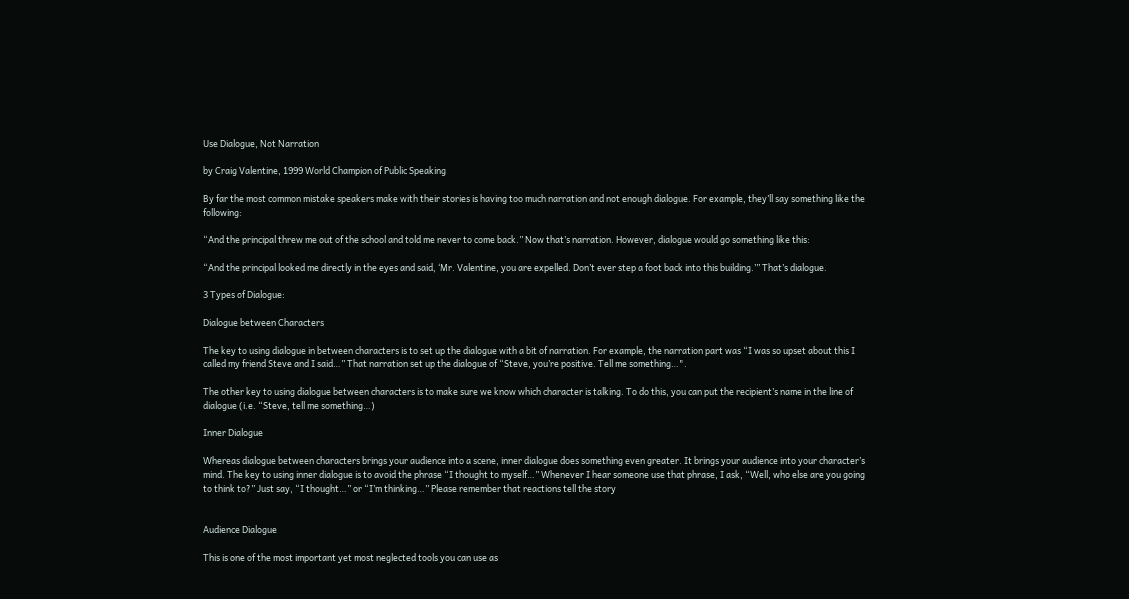Use Dialogue, Not Narration

by Craig Valentine, 1999 World Champion of Public Speaking

By far the most common mistake speakers make with their stories is having too much narration and not enough dialogue. For example, they’ll say something like the following:

“And the principal threw me out of the school and told me never to come back.” Now that’s narration. However, dialogue would go something like this:

“And the principal looked me directly in the eyes and said, ‘Mr. Valentine, you are expelled. Don’t ever step a foot back into this building.’” That’s dialogue.

3 Types of Dialogue:

Dialogue between Characters

The key to using dialogue in between characters is to set up the dialogue with a bit of narration. For example, the narration part was “I was so upset about this I called my friend Steve and I said…” That narration set up the dialogue of “Steve, you’re positive. Tell me something…".

The other key to using dialogue between characters is to make sure we know which character is talking. To do this, you can put the recipient’s name in the line of dialogue (i.e. “Steve, tell me something…)

Inner Dialogue

Whereas dialogue between characters brings your audience into a scene, inner dialogue does something even greater. It brings your audience into your character’s mind. The key to using inner dialogue is to avoid the phrase “I thought to myself…” Whenever I hear someone use that phrase, I ask, “Well, who else are you going to think to?” Just say, “I thought…” or “I’m thinking…” Please remember that reactions tell the story


Audience Dialogue

This is one of the most important yet most neglected tools you can use as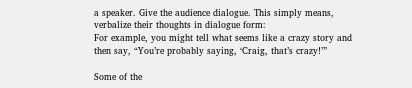a speaker. Give the audience dialogue. This simply means, verbalize their thoughts in dialogue form:
For example, you might tell what seems like a crazy story and then say, “You’re probably saying, ‘Craig, that’s crazy!’”

Some of the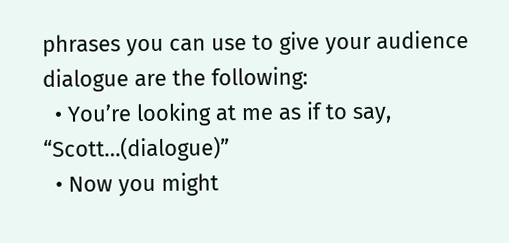phrases you can use to give your audience dialogue are the following:
  • You’re looking at me as if to say, “Scott…(dialogue)”
  • Now you might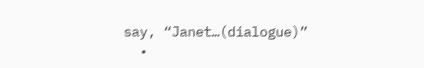say, “Janet…(dialogue)”
  •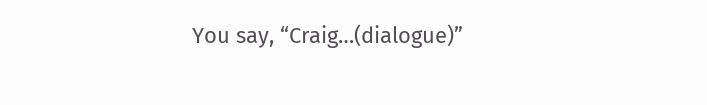You say, “Craig…(dialogue)”